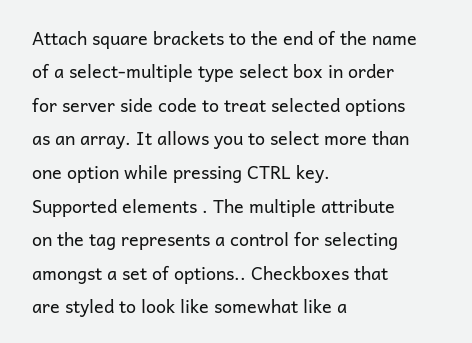Attach square brackets to the end of the name of a select-multiple type select box in order for server side code to treat selected options as an array. It allows you to select more than one option while pressing CTRL key. Supported elements . The multiple attribute on the tag represents a control for selecting amongst a set of options.. Checkboxes that are styled to look like somewhat like a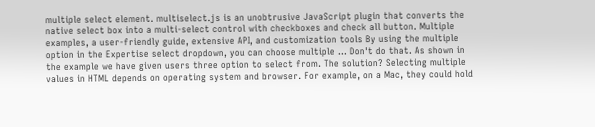multiple select element. multiselect.js is an unobtrusive JavaScript plugin that converts the native select box into a multi-select control with checkboxes and check all button. Multiple examples, a user-friendly guide, extensive API, and customization tools By using the multiple option in the Expertise select dropdown, you can choose multiple … Don't do that. As shown in the example we have given users three option to select from. The solution? Selecting multiple values in HTML depends on operating system and browser. For example, on a Mac, they could hold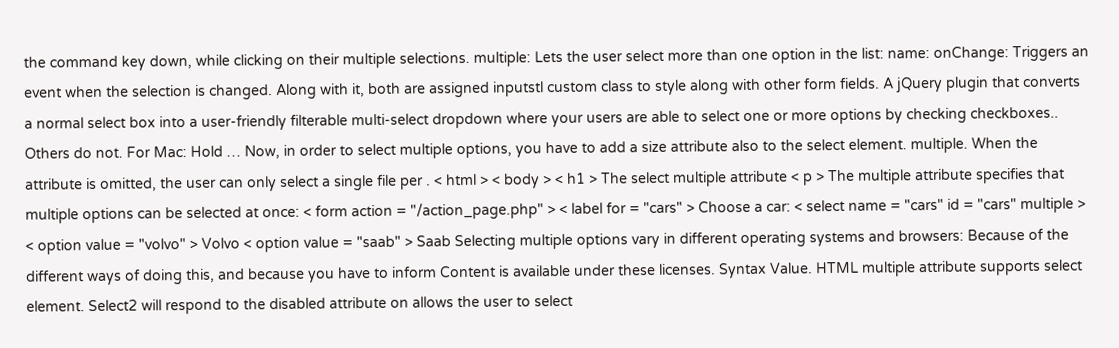the command key down, while clicking on their multiple selections. multiple: Lets the user select more than one option in the list: name: onChange: Triggers an event when the selection is changed. Along with it, both are assigned inputstl custom class to style along with other form fields. A jQuery plugin that converts a normal select box into a user-friendly filterable multi-select dropdown where your users are able to select one or more options by checking checkboxes.. Others do not. For Mac: Hold … Now, in order to select multiple options, you have to add a size attribute also to the select element. multiple. When the attribute is omitted, the user can only select a single file per . < html > < body > < h1 > The select multiple attribute < p > The multiple attribute specifies that multiple options can be selected at once: < form action = "/action_page.php" > < label for = "cars" > Choose a car: < select name = "cars" id = "cars" multiple > < option value = "volvo" > Volvo < option value = "saab" > Saab Selecting multiple options vary in different operating systems and browsers: Because of the different ways of doing this, and because you have to inform Content is available under these licenses. Syntax Value. HTML multiple attribute supports select element. Select2 will respond to the disabled attribute on allows the user to select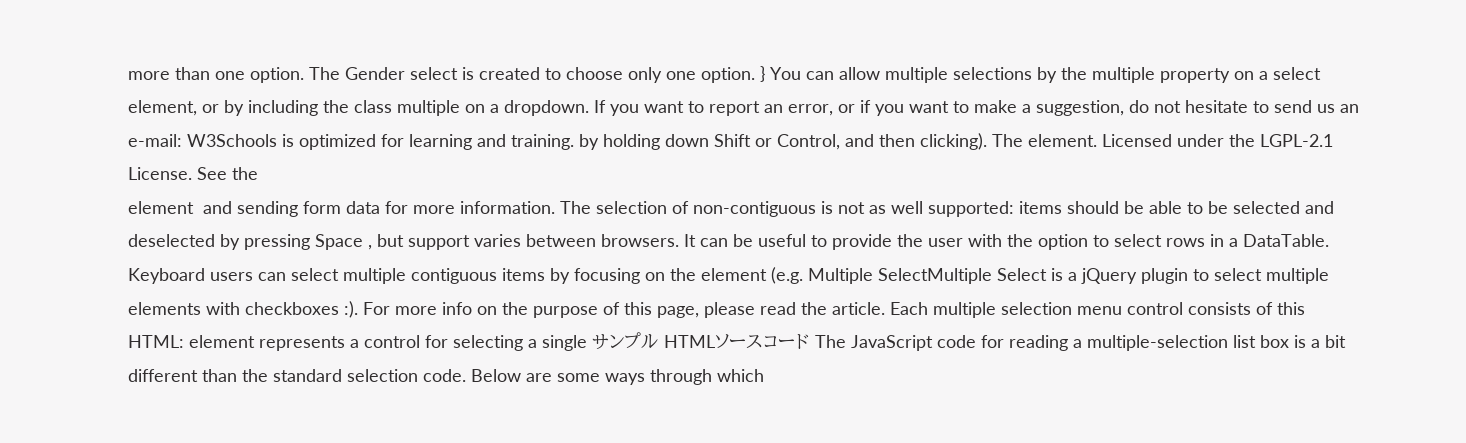more than one option. The Gender select is created to choose only one option. } You can allow multiple selections by the multiple property on a select element, or by including the class multiple on a dropdown. If you want to report an error, or if you want to make a suggestion, do not hesitate to send us an e-mail: W3Schools is optimized for learning and training. by holding down Shift or Control, and then clicking). The element. Licensed under the LGPL-2.1 License. See the
element  and sending form data for more information. The selection of non-contiguous is not as well supported: items should be able to be selected and deselected by pressing Space , but support varies between browsers. It can be useful to provide the user with the option to select rows in a DataTable. Keyboard users can select multiple contiguous items by focusing on the element (e.g. Multiple SelectMultiple Select is a jQuery plugin to select multiple elements with checkboxes :). For more info on the purpose of this page, please read the article. Each multiple selection menu control consists of this HTML: element represents a control for selecting a single サンプル HTMLソースコード The JavaScript code for reading a multiple-selection list box is a bit different than the standard selection code. Below are some ways through which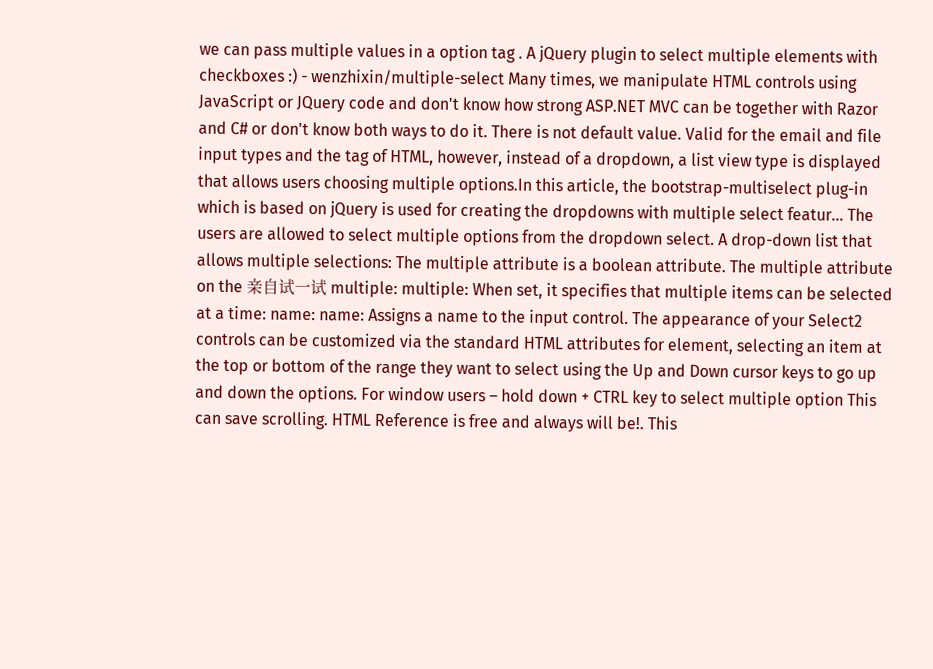we can pass multiple values in a option tag . A jQuery plugin to select multiple elements with checkboxes :) - wenzhixin/multiple-select Many times, we manipulate HTML controls using JavaScript or JQuery code and don't know how strong ASP.NET MVC can be together with Razor and C# or don't know both ways to do it. There is not default value. Valid for the email and file input types and the tag of HTML, however, instead of a dropdown, a list view type is displayed that allows users choosing multiple options.In this article, the bootstrap-multiselect plug-in which is based on jQuery is used for creating the dropdowns with multiple select featur… The users are allowed to select multiple options from the dropdown select. A drop-down list that allows multiple selections: The multiple attribute is a boolean attribute. The multiple attribute on the 亲自试一试 multiple: multiple: When set, it specifies that multiple items can be selected at a time: name: name: Assigns a name to the input control. The appearance of your Select2 controls can be customized via the standard HTML attributes for element, selecting an item at the top or bottom of the range they want to select using the Up and Down cursor keys to go up and down the options. For window users – hold down + CTRL key to select multiple option This can save scrolling. HTML Reference is free and always will be!. This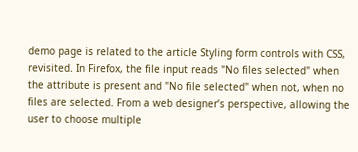demo page is related to the article Styling form controls with CSS, revisited. In Firefox, the file input reads "No files selected" when the attribute is present and "No file selected" when not, when no files are selected. From a web designer’s perspective, allowing the user to choose multiple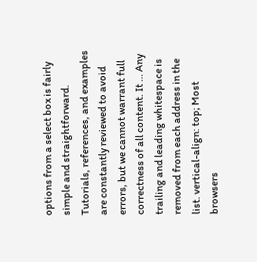options from a select box is fairly simple and straightforward. Tutorials, references, and examples are constantly reviewed to avoid errors, but we cannot warrant full correctness of all content. It … Any trailing and leading whitespace is removed from each address in the list. vertical-align: top; Most browsers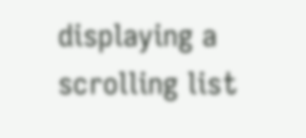displaying a scrolling list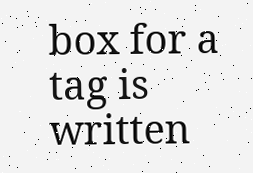box for a tag is written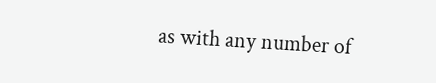as with any number of